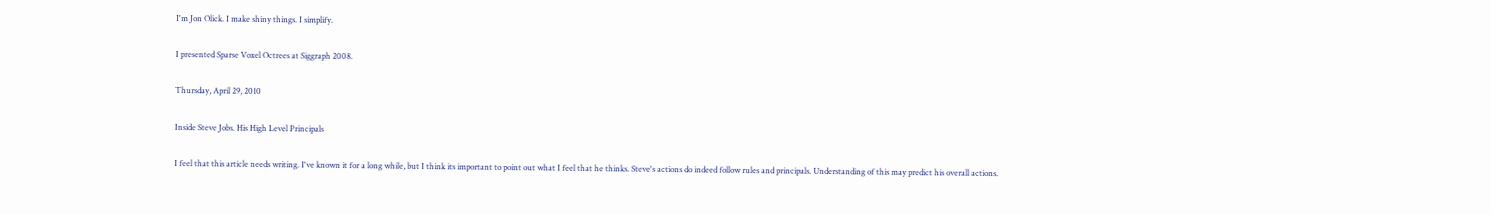I'm Jon Olick. I make shiny things. I simplify.

I presented Sparse Voxel Octrees at Siggraph 2008.

Thursday, April 29, 2010

Inside Steve Jobs. His High Level Principals

I feel that this article needs writing. I've known it for a long while, but I think its important to point out what I feel that he thinks. Steve's actions do indeed follow rules and principals. Understanding of this may predict his overall actions.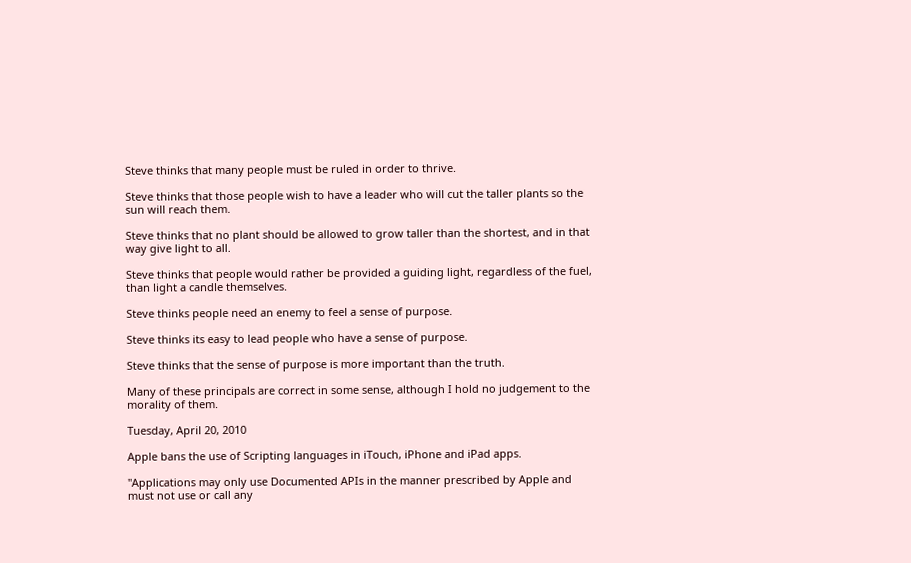Steve thinks that many people must be ruled in order to thrive.

Steve thinks that those people wish to have a leader who will cut the taller plants so the sun will reach them.

Steve thinks that no plant should be allowed to grow taller than the shortest, and in that way give light to all.

Steve thinks that people would rather be provided a guiding light, regardless of the fuel, than light a candle themselves.

Steve thinks people need an enemy to feel a sense of purpose.

Steve thinks its easy to lead people who have a sense of purpose.

Steve thinks that the sense of purpose is more important than the truth.

Many of these principals are correct in some sense, although I hold no judgement to the morality of them.

Tuesday, April 20, 2010

Apple bans the use of Scripting languages in iTouch, iPhone and iPad apps.

"Applications may only use Documented APIs in the manner prescribed by Apple and must not use or call any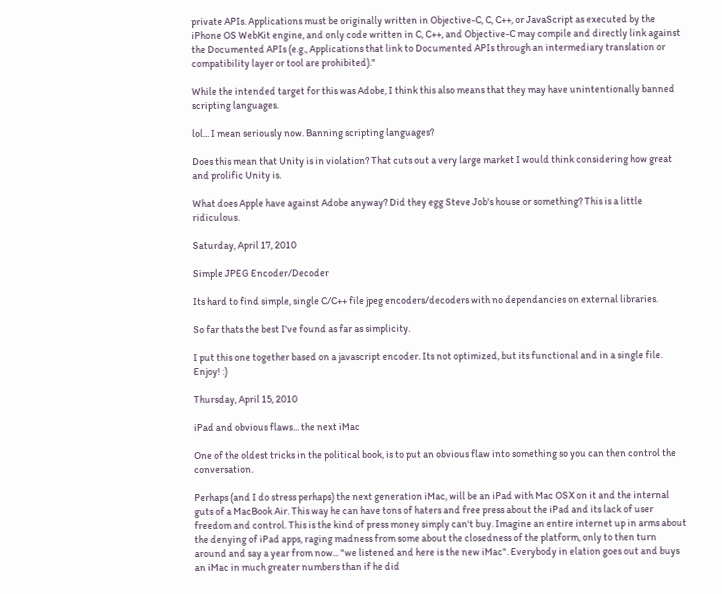private APIs. Applications must be originally written in Objective-C, C, C++, or JavaScript as executed by the iPhone OS WebKit engine, and only code written in C, C++, and Objective-C may compile and directly link against the Documented APIs (e.g., Applications that link to Documented APIs through an intermediary translation or compatibility layer or tool are prohibited)."

While the intended target for this was Adobe, I think this also means that they may have unintentionally banned scripting languages.

lol... I mean seriously now. Banning scripting languages?

Does this mean that Unity is in violation? That cuts out a very large market I would think considering how great and prolific Unity is.

What does Apple have against Adobe anyway? Did they egg Steve Job's house or something? This is a little ridiculous.

Saturday, April 17, 2010

Simple JPEG Encoder/Decoder

Its hard to find simple, single C/C++ file jpeg encoders/decoders with no dependancies on external libraries.

So far thats the best I've found as far as simplicity.

I put this one together based on a javascript encoder. Its not optimized, but its functional and in a single file. Enjoy! :)

Thursday, April 15, 2010

iPad and obvious flaws... the next iMac

One of the oldest tricks in the political book, is to put an obvious flaw into something so you can then control the conversation.

Perhaps (and I do stress perhaps) the next generation iMac, will be an iPad with Mac OSX on it and the internal guts of a MacBook Air. This way he can have tons of haters and free press about the iPad and its lack of user freedom and control. This is the kind of press money simply can't buy. Imagine an entire internet up in arms about the denying of iPad apps, raging madness from some about the closedness of the platform, only to then turn around and say a year from now... "we listened and here is the new iMac". Everybody in elation goes out and buys an iMac in much greater numbers than if he did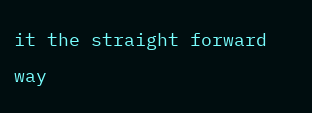it the straight forward way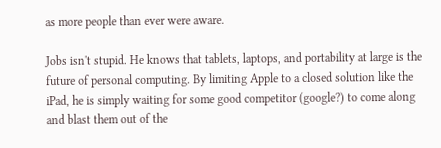as more people than ever were aware.

Jobs isn't stupid. He knows that tablets, laptops, and portability at large is the future of personal computing. By limiting Apple to a closed solution like the iPad, he is simply waiting for some good competitor (google?) to come along and blast them out of the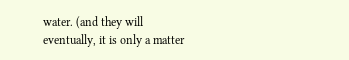water. (and they will eventually, it is only a matter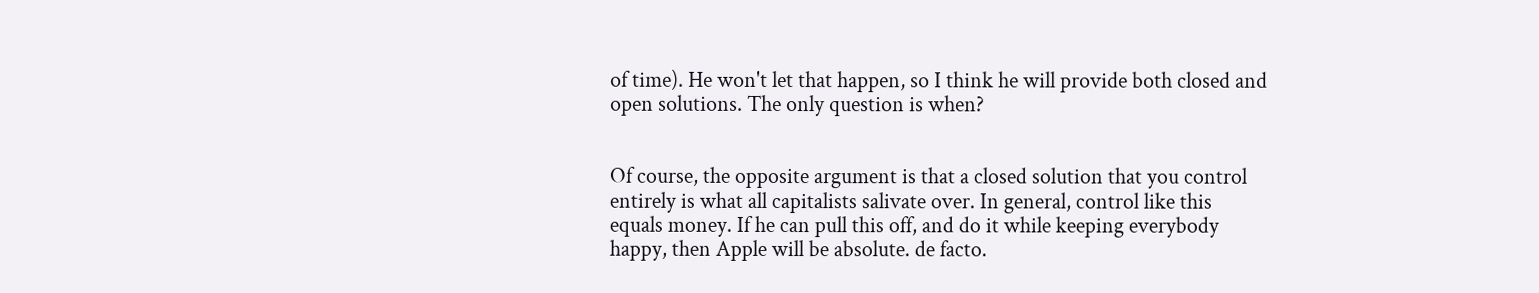of time). He won't let that happen, so I think he will provide both closed and open solutions. The only question is when?


Of course, the opposite argument is that a closed solution that you control entirely is what all capitalists salivate over. In general, control like this equals money. If he can pull this off, and do it while keeping everybody happy, then Apple will be absolute. de facto.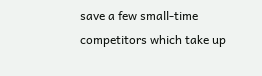save a few small-time competitors which take up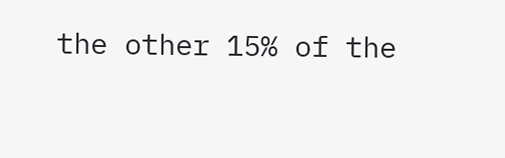the other 15% of the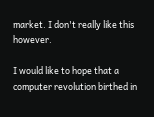market. I don't really like this however.

I would like to hope that a computer revolution birthed in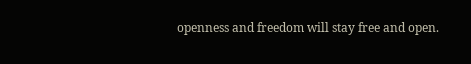openness and freedom will stay free and open.